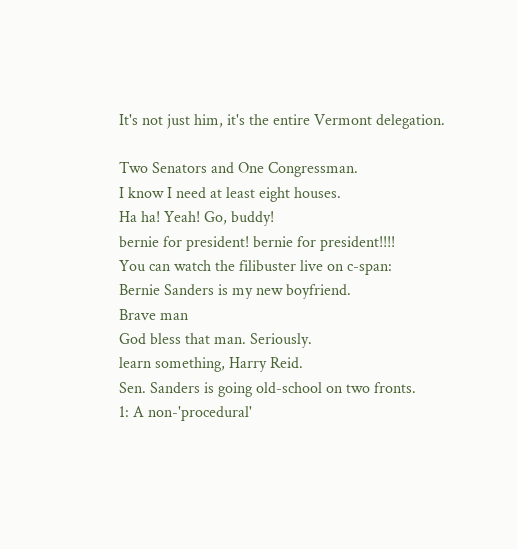It's not just him, it's the entire Vermont delegation.

Two Senators and One Congressman.
I know I need at least eight houses.
Ha ha! Yeah! Go, buddy!
bernie for president! bernie for president!!!!
You can watch the filibuster live on c-span:
Bernie Sanders is my new boyfriend.
Brave man
God bless that man. Seriously.
learn something, Harry Reid.
Sen. Sanders is going old-school on two fronts.
1: A non-'procedural'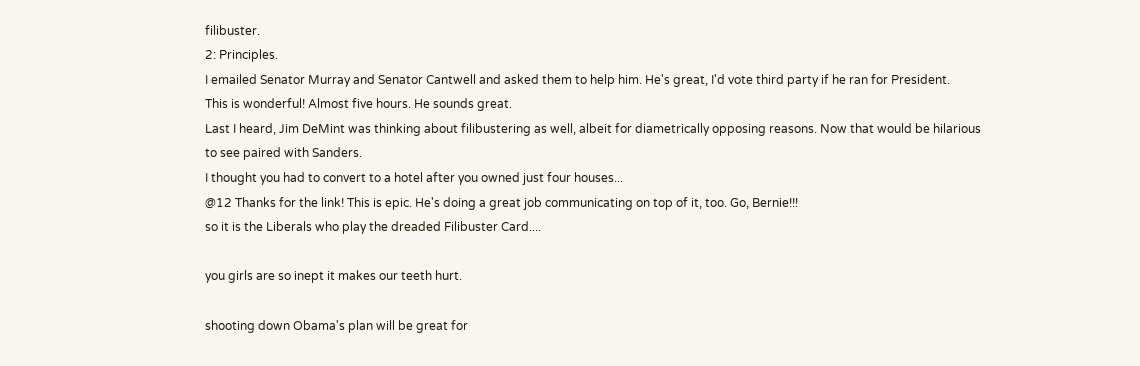filibuster.
2: Principles.
I emailed Senator Murray and Senator Cantwell and asked them to help him. He's great, I'd vote third party if he ran for President.
This is wonderful! Almost five hours. He sounds great.
Last I heard, Jim DeMint was thinking about filibustering as well, albeit for diametrically opposing reasons. Now that would be hilarious to see paired with Sanders.
I thought you had to convert to a hotel after you owned just four houses...
@12 Thanks for the link! This is epic. He's doing a great job communicating on top of it, too. Go, Bernie!!!
so it is the Liberals who play the dreaded Filibuster Card....

you girls are so inept it makes our teeth hurt.

shooting down Obama's plan will be great for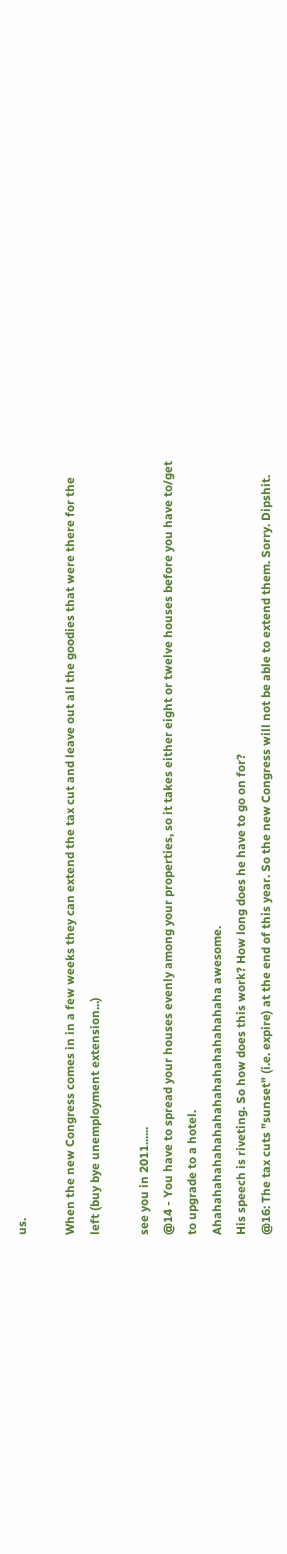us.

When the new Congress comes in in a few weeks they can extend the tax cut and leave out all the goodies that were there for the left (buy bye unemployment extension...)

see you in 2011......
@14 - You have to spread your houses evenly among your properties, so it takes either eight or twelve houses before you have to/get to upgrade to a hotel.
Ahahahahahahahahahahahahahahahaha awesome.
His speech is riveting. So how does this work? How long does he have to go on for?
@16: The tax cuts "sunset" (i.e. expire) at the end of this year. So the new Congress will not be able to extend them. Sorry. Dipshit.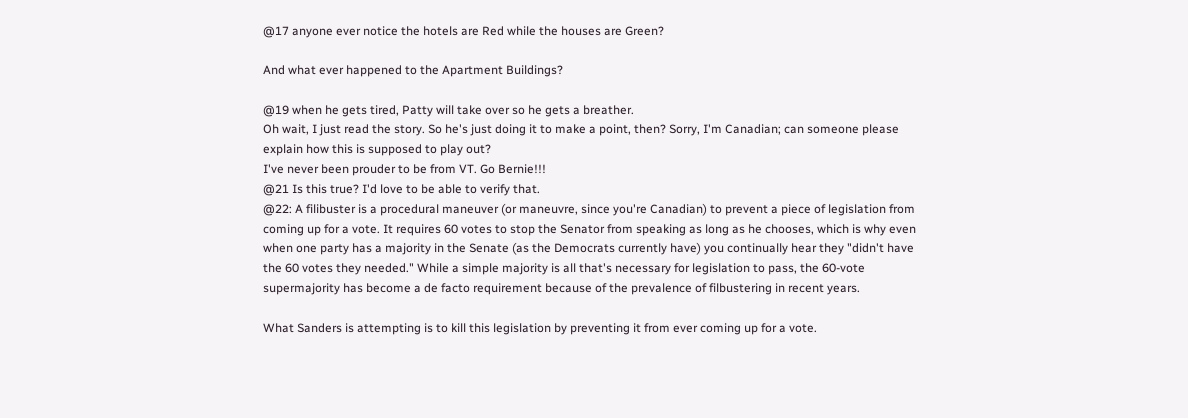@17 anyone ever notice the hotels are Red while the houses are Green?

And what ever happened to the Apartment Buildings?

@19 when he gets tired, Patty will take over so he gets a breather.
Oh wait, I just read the story. So he's just doing it to make a point, then? Sorry, I'm Canadian; can someone please explain how this is supposed to play out?
I've never been prouder to be from VT. Go Bernie!!!
@21 Is this true? I'd love to be able to verify that.
@22: A filibuster is a procedural maneuver (or maneuvre, since you're Canadian) to prevent a piece of legislation from coming up for a vote. It requires 60 votes to stop the Senator from speaking as long as he chooses, which is why even when one party has a majority in the Senate (as the Democrats currently have) you continually hear they "didn't have the 60 votes they needed." While a simple majority is all that's necessary for legislation to pass, the 60-vote supermajority has become a de facto requirement because of the prevalence of filbustering in recent years.

What Sanders is attempting is to kill this legislation by preventing it from ever coming up for a vote.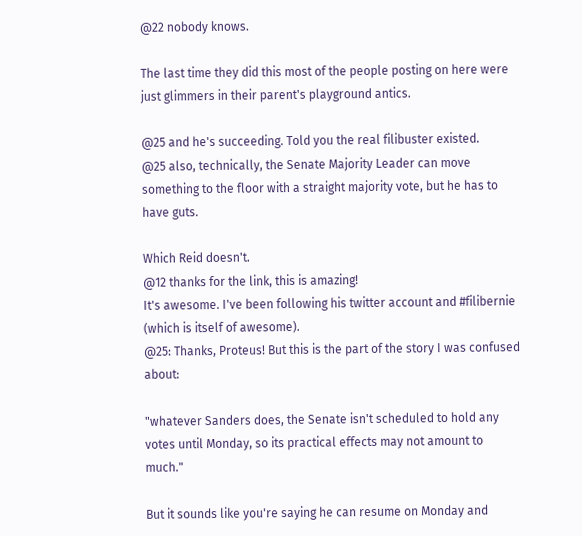@22 nobody knows.

The last time they did this most of the people posting on here were just glimmers in their parent's playground antics.

@25 and he's succeeding. Told you the real filibuster existed.
@25 also, technically, the Senate Majority Leader can move something to the floor with a straight majority vote, but he has to have guts.

Which Reid doesn't.
@12 thanks for the link, this is amazing!
It's awesome. I've been following his twitter account and #filibernie (which is itself of awesome).
@25: Thanks, Proteus! But this is the part of the story I was confused about:

"whatever Sanders does, the Senate isn't scheduled to hold any votes until Monday, so its practical effects may not amount to much."

But it sounds like you're saying he can resume on Monday and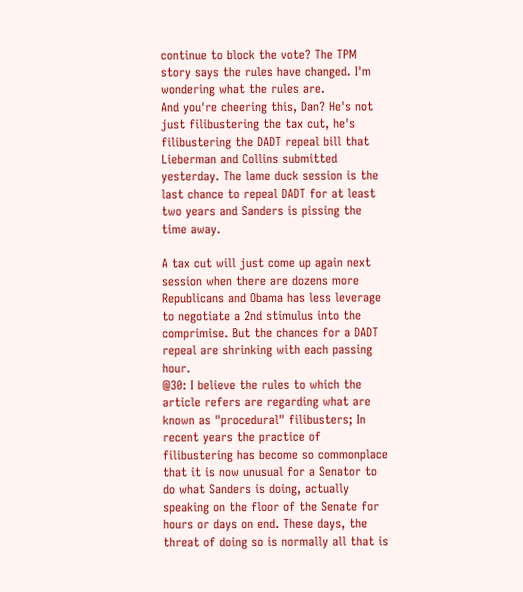continue to block the vote? The TPM story says the rules have changed. I'm wondering what the rules are.
And you're cheering this, Dan? He's not just filibustering the tax cut, he's filibustering the DADT repeal bill that Lieberman and Collins submitted yesterday. The lame duck session is the last chance to repeal DADT for at least two years and Sanders is pissing the time away.

A tax cut will just come up again next session when there are dozens more Republicans and Obama has less leverage to negotiate a 2nd stimulus into the comprimise. But the chances for a DADT repeal are shrinking with each passing hour.
@30: I believe the rules to which the article refers are regarding what are known as "procedural" filibusters; In recent years the practice of filibustering has become so commonplace that it is now unusual for a Senator to do what Sanders is doing, actually speaking on the floor of the Senate for hours or days on end. These days, the threat of doing so is normally all that is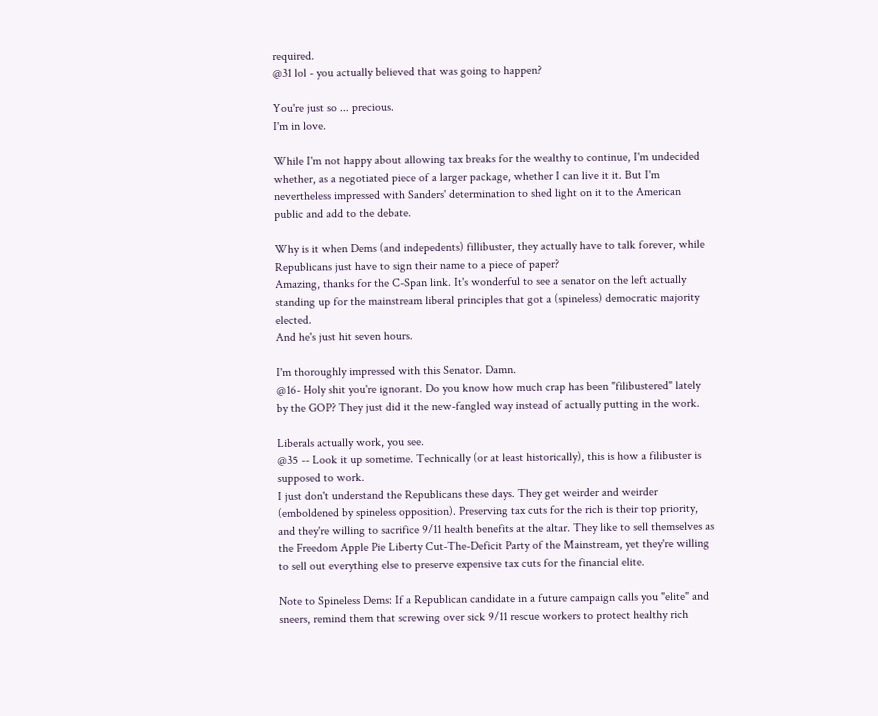required.
@31 lol - you actually believed that was going to happen?

You're just so ... precious.
I'm in love.

While I'm not happy about allowing tax breaks for the wealthy to continue, I'm undecided whether, as a negotiated piece of a larger package, whether I can live it it. But I'm nevertheless impressed with Sanders' determination to shed light on it to the American public and add to the debate.

Why is it when Dems (and indepedents) fillibuster, they actually have to talk forever, while Republicans just have to sign their name to a piece of paper?
Amazing, thanks for the C-Span link. It's wonderful to see a senator on the left actually standing up for the mainstream liberal principles that got a (spineless) democratic majority elected.
And he's just hit seven hours.

I'm thoroughly impressed with this Senator. Damn.
@16- Holy shit you're ignorant. Do you know how much crap has been "filibustered" lately by the GOP? They just did it the new-fangled way instead of actually putting in the work.

Liberals actually work, you see.
@35 -- Look it up sometime. Technically (or at least historically), this is how a filibuster is supposed to work.
I just don't understand the Republicans these days. They get weirder and weirder (emboldened by spineless opposition). Preserving tax cuts for the rich is their top priority, and they're willing to sacrifice 9/11 health benefits at the altar. They like to sell themselves as the Freedom Apple Pie Liberty Cut-The-Deficit Party of the Mainstream, yet they're willing to sell out everything else to preserve expensive tax cuts for the financial elite.

Note to Spineless Dems: If a Republican candidate in a future campaign calls you "elite" and sneers, remind them that screwing over sick 9/11 rescue workers to protect healthy rich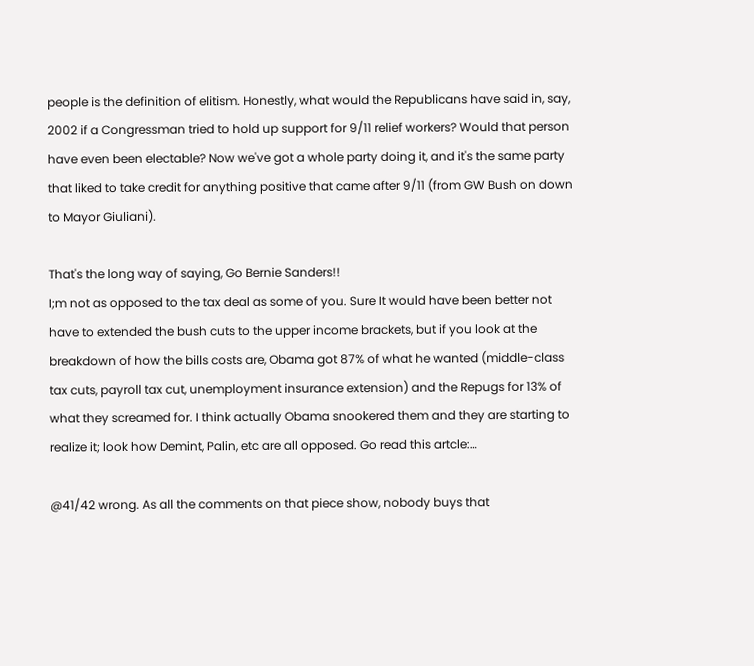people is the definition of elitism. Honestly, what would the Republicans have said in, say, 2002 if a Congressman tried to hold up support for 9/11 relief workers? Would that person have even been electable? Now we've got a whole party doing it, and it's the same party that liked to take credit for anything positive that came after 9/11 (from GW Bush on down to Mayor Giuliani).

That's the long way of saying, Go Bernie Sanders!!
I;m not as opposed to the tax deal as some of you. Sure It would have been better not have to extended the bush cuts to the upper income brackets, but if you look at the breakdown of how the bills costs are, Obama got 87% of what he wanted (middle-class tax cuts, payroll tax cut, unemployment insurance extension) and the Repugs for 13% of what they screamed for. I think actually Obama snookered them and they are starting to realize it; look how Demint, Palin, etc are all opposed. Go read this artcle:…

@41/42 wrong. As all the comments on that piece show, nobody buys that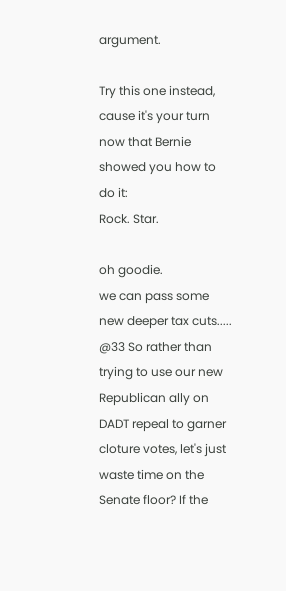argument.

Try this one instead, cause it's your turn now that Bernie showed you how to do it:
Rock. Star.

oh goodie.
we can pass some new deeper tax cuts.....
@33 So rather than trying to use our new Republican ally on DADT repeal to garner cloture votes, let's just waste time on the Senate floor? If the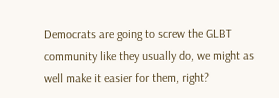Democrats are going to screw the GLBT community like they usually do, we might as well make it easier for them, right?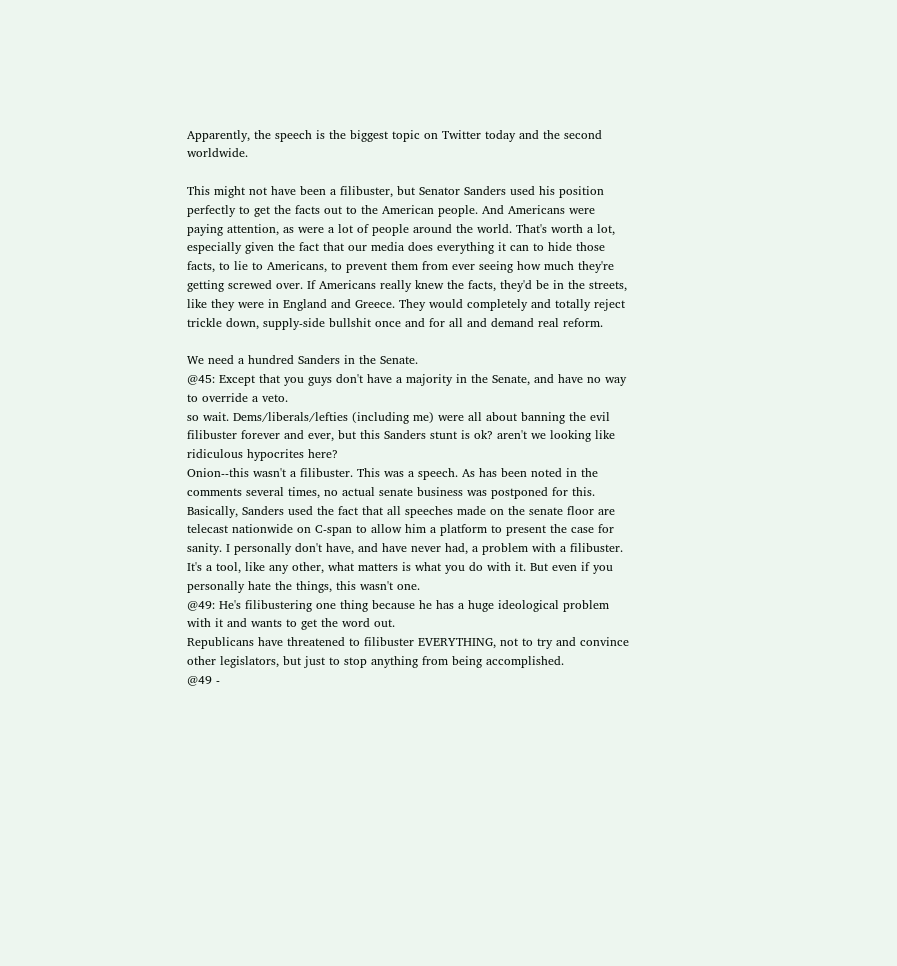Apparently, the speech is the biggest topic on Twitter today and the second worldwide.

This might not have been a filibuster, but Senator Sanders used his position perfectly to get the facts out to the American people. And Americans were paying attention, as were a lot of people around the world. That's worth a lot, especially given the fact that our media does everything it can to hide those facts, to lie to Americans, to prevent them from ever seeing how much they're getting screwed over. If Americans really knew the facts, they'd be in the streets, like they were in England and Greece. They would completely and totally reject trickle down, supply-side bullshit once and for all and demand real reform.

We need a hundred Sanders in the Senate.
@45: Except that you guys don't have a majority in the Senate, and have no way to override a veto.
so wait. Dems/liberals/lefties (including me) were all about banning the evil filibuster forever and ever, but this Sanders stunt is ok? aren't we looking like ridiculous hypocrites here?
Onion--this wasn't a filibuster. This was a speech. As has been noted in the comments several times, no actual senate business was postponed for this. Basically, Sanders used the fact that all speeches made on the senate floor are telecast nationwide on C-span to allow him a platform to present the case for sanity. I personally don't have, and have never had, a problem with a filibuster. It's a tool, like any other, what matters is what you do with it. But even if you personally hate the things, this wasn't one.
@49: He's filibustering one thing because he has a huge ideological problem with it and wants to get the word out.
Republicans have threatened to filibuster EVERYTHING, not to try and convince other legislators, but just to stop anything from being accomplished.
@49 -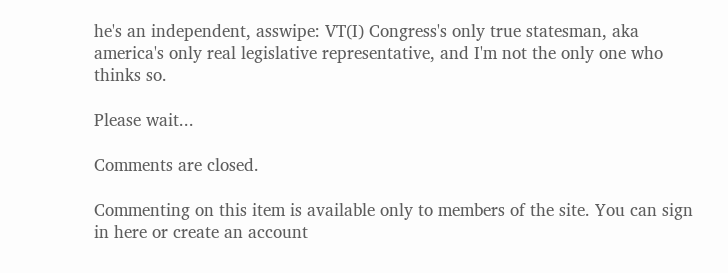he's an independent, asswipe: VT(I) Congress's only true statesman, aka america's only real legislative representative, and I'm not the only one who thinks so.

Please wait...

Comments are closed.

Commenting on this item is available only to members of the site. You can sign in here or create an account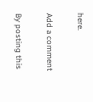here.

Add a comment

By posting this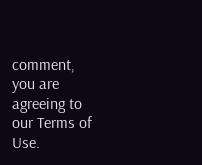comment, you are agreeing to our Terms of Use.